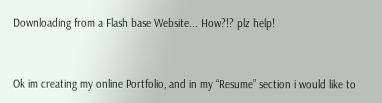Downloading from a Flash base Website... How?!? plz help!


Ok im creating my online Portfolio, and in my “Resume” section i would like to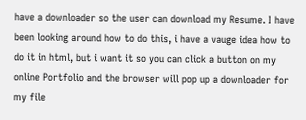have a downloader so the user can download my Resume. I have been looking around how to do this, i have a vauge idea how to do it in html, but i want it so you can click a button on my online Portfolio and the browser will pop up a downloader for my file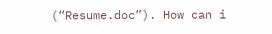(“Resume.doc”). How can i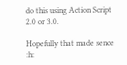do this using Action Script 2.0 or 3.0.

Hopefully that made sence :h: